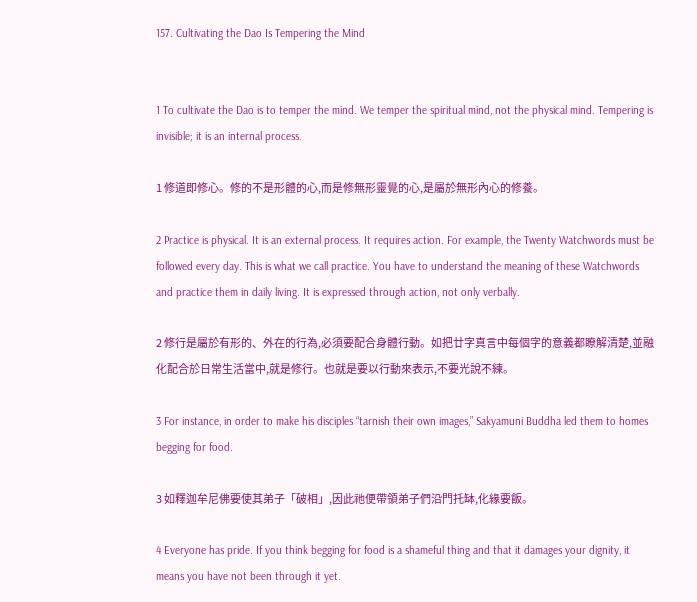157. Cultivating the Dao Is Tempering the Mind


1 To cultivate the Dao is to temper the mind. We temper the spiritual mind, not the physical mind. Tempering is invisible; it is an internal process.

1 修道即修心。修的不是形體的心,而是修無形靈覺的心,是屬於無形內心的修養。

2 Practice is physical. It is an external process. It requires action. For example, the Twenty Watchwords must be followed every day. This is what we call practice. You have to understand the meaning of these Watchwords and practice them in daily living. It is expressed through action, not only verbally.

2 修行是屬於有形的、外在的行為,必須要配合身體行動。如把廿字真言中每個字的意義都瞭解清楚,並融化配合於日常生活當中,就是修行。也就是要以行動來表示,不要光說不練。

3 For instance, in order to make his disciples “tarnish their own images,” Sakyamuni Buddha led them to homes begging for food.

3 如釋迦牟尼佛要使其弟子「破相」,因此祂便帶領弟子們沿門托缽,化緣要飯。

4 Everyone has pride. If you think begging for food is a shameful thing and that it damages your dignity, it means you have not been through it yet.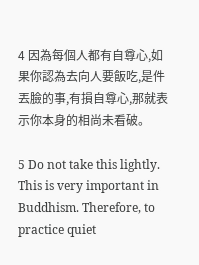4 因為每個人都有自尊心,如果你認為去向人要飯吃,是件丟臉的事,有損自尊心,那就表示你本身的相尚未看破。

5 Do not take this lightly. This is very important in Buddhism. Therefore, to practice quiet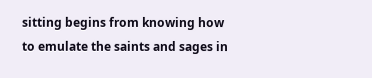sitting begins from knowing how to emulate the saints and sages in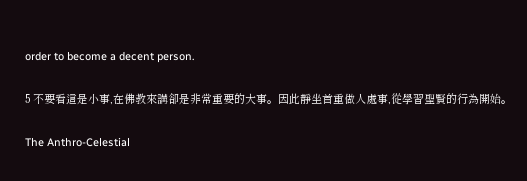order to become a decent person.

5 不要看這是小事,在佛教來講卻是非常重要的大事。因此靜坐首重做人處事,從學習聖賢的行為開始。

The Anthro-Celestial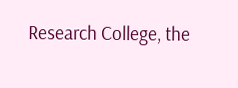Research College, the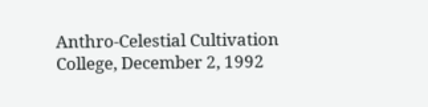Anthro-Celestial Cultivation College, December 2, 1992